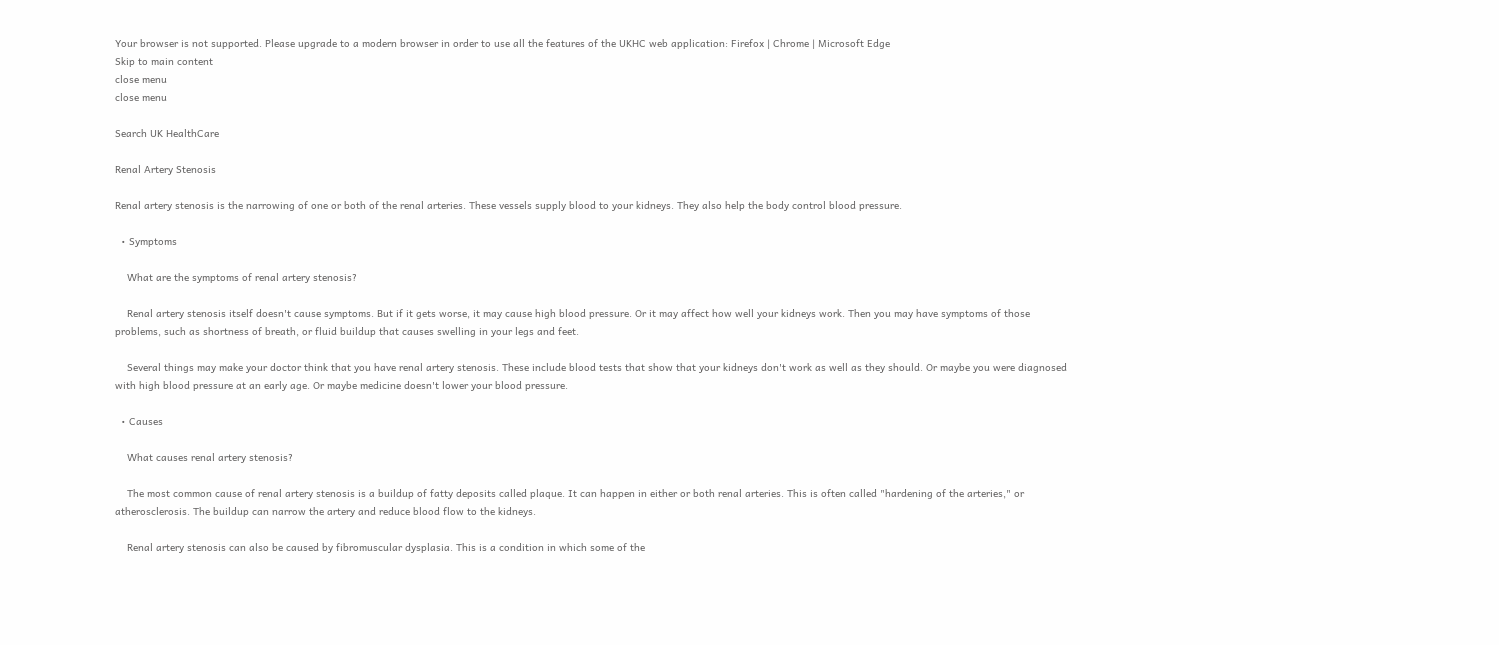Your browser is not supported. Please upgrade to a modern browser in order to use all the features of the UKHC web application: Firefox | Chrome | Microsoft Edge
Skip to main content
close menu
close menu

Search UK HealthCare

Renal Artery Stenosis

Renal artery stenosis is the narrowing of one or both of the renal arteries. These vessels supply blood to your kidneys. They also help the body control blood pressure.

  • Symptoms

    What are the symptoms of renal artery stenosis?

    Renal artery stenosis itself doesn't cause symptoms. But if it gets worse, it may cause high blood pressure. Or it may affect how well your kidneys work. Then you may have symptoms of those problems, such as shortness of breath, or fluid buildup that causes swelling in your legs and feet.

    Several things may make your doctor think that you have renal artery stenosis. These include blood tests that show that your kidneys don't work as well as they should. Or maybe you were diagnosed with high blood pressure at an early age. Or maybe medicine doesn't lower your blood pressure.

  • Causes

    What causes renal artery stenosis?

    The most common cause of renal artery stenosis is a buildup of fatty deposits called plaque. It can happen in either or both renal arteries. This is often called "hardening of the arteries," or atherosclerosis. The buildup can narrow the artery and reduce blood flow to the kidneys.

    Renal artery stenosis can also be caused by fibromuscular dysplasia. This is a condition in which some of the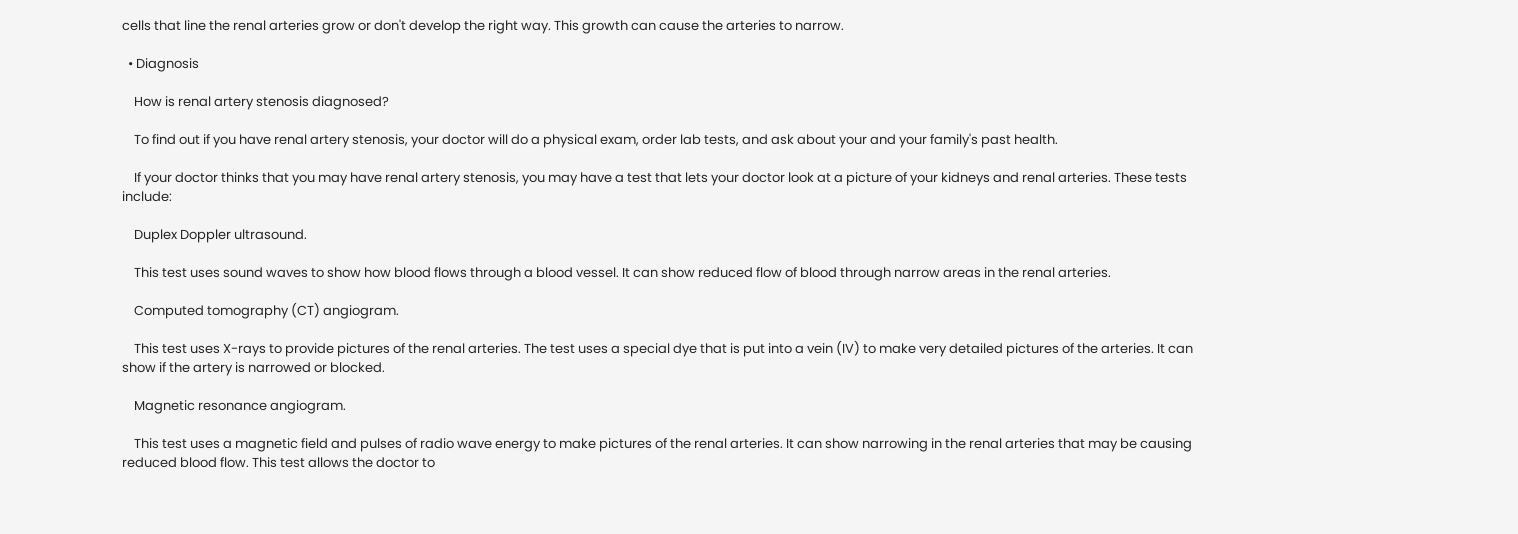cells that line the renal arteries grow or don't develop the right way. This growth can cause the arteries to narrow.

  • Diagnosis

    How is renal artery stenosis diagnosed?

    To find out if you have renal artery stenosis, your doctor will do a physical exam, order lab tests, and ask about your and your family's past health.

    If your doctor thinks that you may have renal artery stenosis, you may have a test that lets your doctor look at a picture of your kidneys and renal arteries. These tests include:

    Duplex Doppler ultrasound.

    This test uses sound waves to show how blood flows through a blood vessel. It can show reduced flow of blood through narrow areas in the renal arteries.

    Computed tomography (CT) angiogram.

    This test uses X-rays to provide pictures of the renal arteries. The test uses a special dye that is put into a vein (IV) to make very detailed pictures of the arteries. It can show if the artery is narrowed or blocked.

    Magnetic resonance angiogram.

    This test uses a magnetic field and pulses of radio wave energy to make pictures of the renal arteries. It can show narrowing in the renal arteries that may be causing reduced blood flow. This test allows the doctor to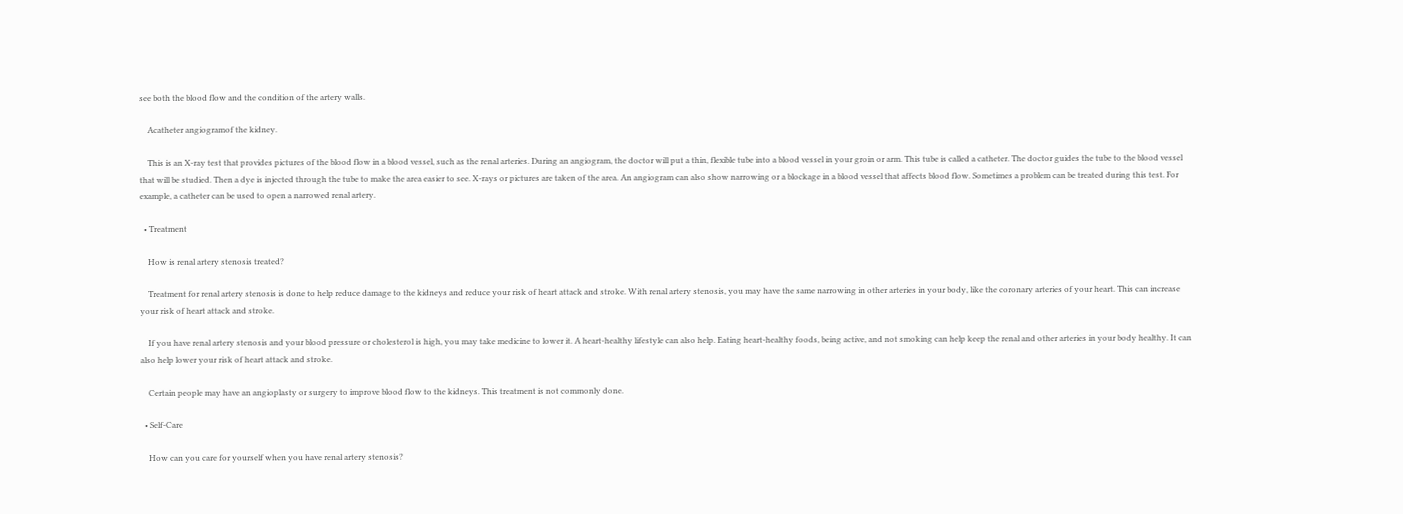see both the blood flow and the condition of the artery walls.

    Acatheter angiogramof the kidney.

    This is an X-ray test that provides pictures of the blood flow in a blood vessel, such as the renal arteries. During an angiogram, the doctor will put a thin, flexible tube into a blood vessel in your groin or arm. This tube is called a catheter. The doctor guides the tube to the blood vessel that will be studied. Then a dye is injected through the tube to make the area easier to see. X-rays or pictures are taken of the area. An angiogram can also show narrowing or a blockage in a blood vessel that affects blood flow. Sometimes a problem can be treated during this test. For example, a catheter can be used to open a narrowed renal artery.

  • Treatment

    How is renal artery stenosis treated?

    Treatment for renal artery stenosis is done to help reduce damage to the kidneys and reduce your risk of heart attack and stroke. With renal artery stenosis, you may have the same narrowing in other arteries in your body, like the coronary arteries of your heart. This can increase your risk of heart attack and stroke.

    If you have renal artery stenosis and your blood pressure or cholesterol is high, you may take medicine to lower it. A heart-healthy lifestyle can also help. Eating heart-healthy foods, being active, and not smoking can help keep the renal and other arteries in your body healthy. It can also help lower your risk of heart attack and stroke.

    Certain people may have an angioplasty or surgery to improve blood flow to the kidneys. This treatment is not commonly done.

  • Self-Care

    How can you care for yourself when you have renal artery stenosis?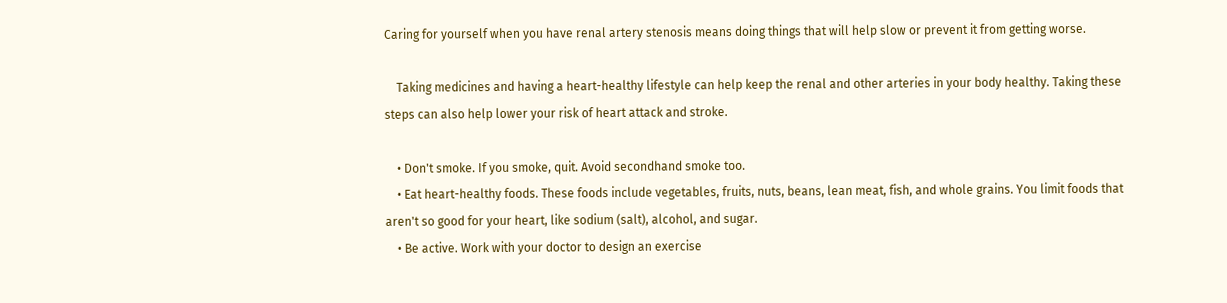Caring for yourself when you have renal artery stenosis means doing things that will help slow or prevent it from getting worse.

    Taking medicines and having a heart-healthy lifestyle can help keep the renal and other arteries in your body healthy. Taking these steps can also help lower your risk of heart attack and stroke.

    • Don't smoke. If you smoke, quit. Avoid secondhand smoke too.
    • Eat heart-healthy foods. These foods include vegetables, fruits, nuts, beans, lean meat, fish, and whole grains. You limit foods that aren't so good for your heart, like sodium (salt), alcohol, and sugar.
    • Be active. Work with your doctor to design an exercise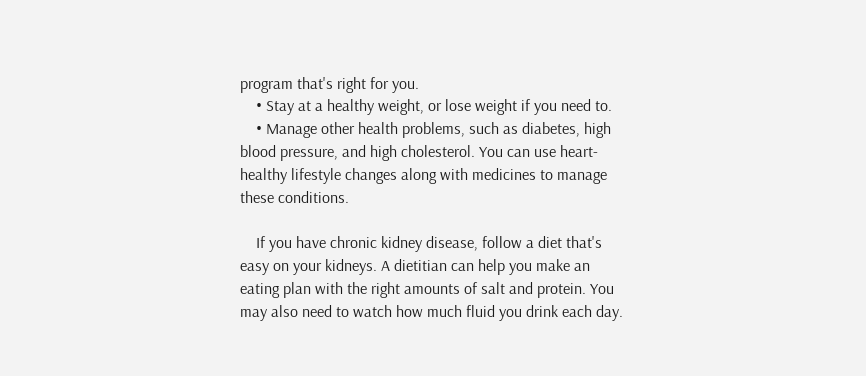program that's right for you.
    • Stay at a healthy weight, or lose weight if you need to.
    • Manage other health problems, such as diabetes, high blood pressure, and high cholesterol. You can use heart-healthy lifestyle changes along with medicines to manage these conditions.

    If you have chronic kidney disease, follow a diet that's easy on your kidneys. A dietitian can help you make an eating plan with the right amounts of salt and protein. You may also need to watch how much fluid you drink each day.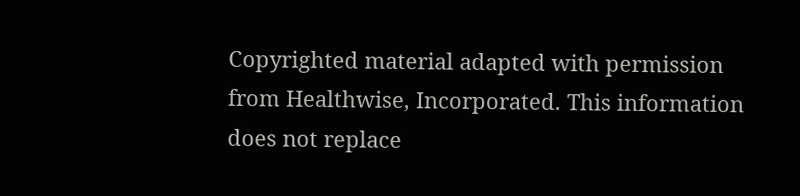Copyrighted material adapted with permission from Healthwise, Incorporated. This information does not replace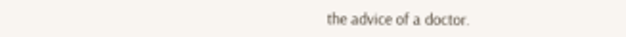the advice of a doctor.